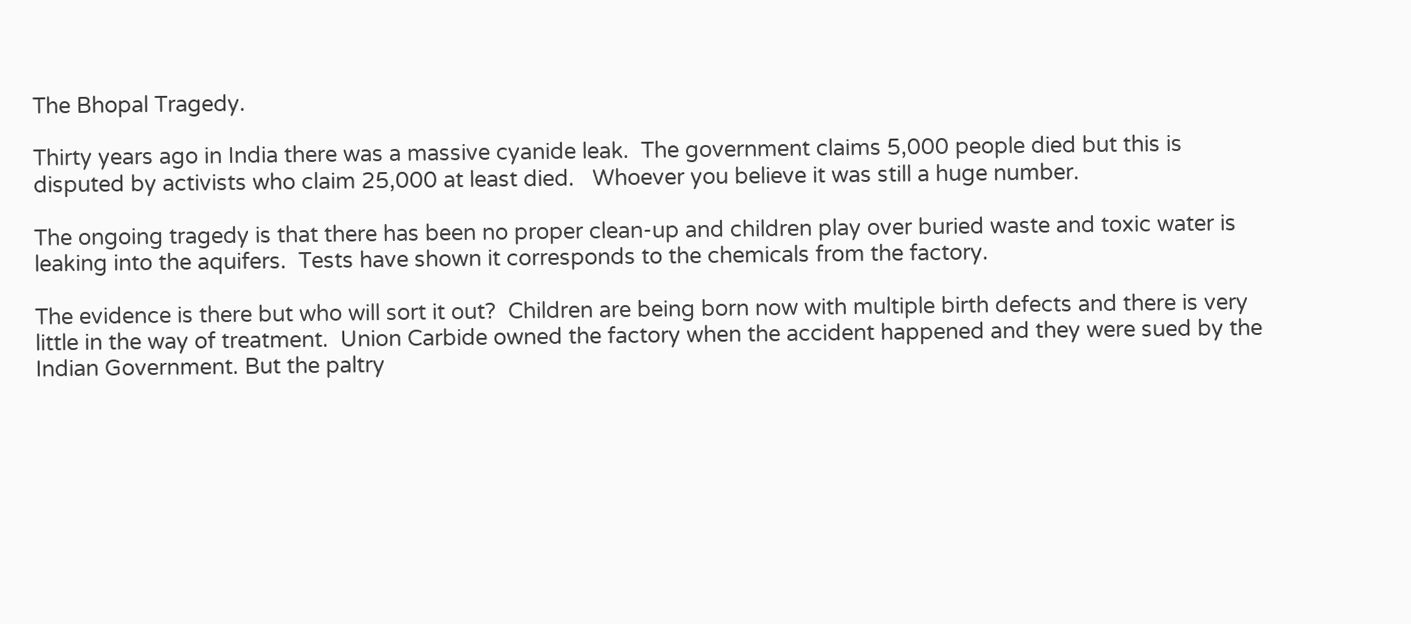The Bhopal Tragedy.

Thirty years ago in India there was a massive cyanide leak.  The government claims 5,000 people died but this is disputed by activists who claim 25,000 at least died.   Whoever you believe it was still a huge number.

The ongoing tragedy is that there has been no proper clean-up and children play over buried waste and toxic water is leaking into the aquifers.  Tests have shown it corresponds to the chemicals from the factory.

The evidence is there but who will sort it out?  Children are being born now with multiple birth defects and there is very little in the way of treatment.  Union Carbide owned the factory when the accident happened and they were sued by the Indian Government. But the paltry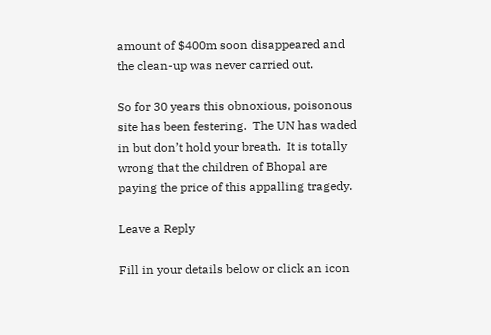amount of $400m soon disappeared and the clean-up was never carried out.

So for 30 years this obnoxious, poisonous site has been festering.  The UN has waded in but don’t hold your breath.  It is totally wrong that the children of Bhopal are paying the price of this appalling tragedy.

Leave a Reply

Fill in your details below or click an icon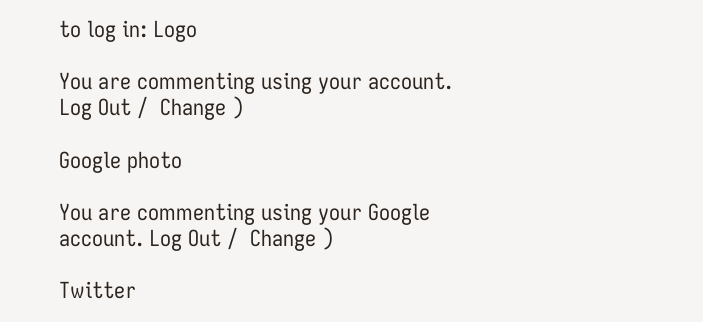to log in: Logo

You are commenting using your account. Log Out /  Change )

Google photo

You are commenting using your Google account. Log Out /  Change )

Twitter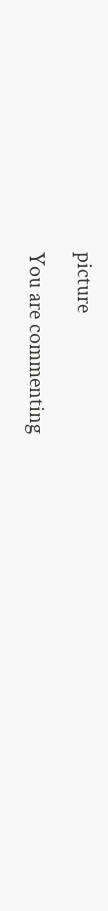picture

You are commenting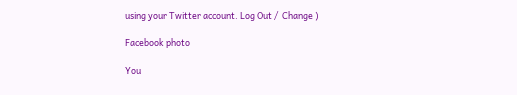using your Twitter account. Log Out /  Change )

Facebook photo

You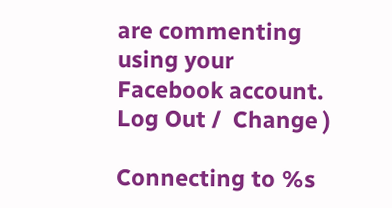are commenting using your Facebook account. Log Out /  Change )

Connecting to %s